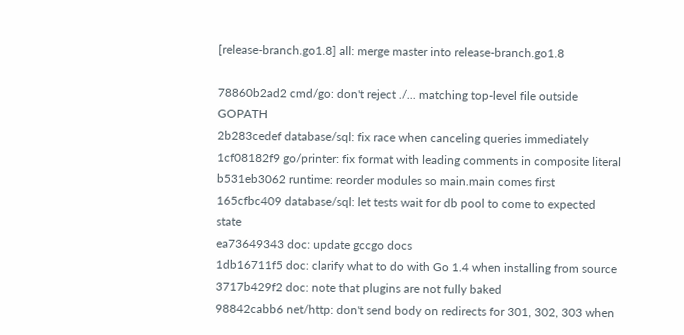[release-branch.go1.8] all: merge master into release-branch.go1.8

78860b2ad2 cmd/go: don't reject ./... matching top-level file outside GOPATH
2b283cedef database/sql: fix race when canceling queries immediately
1cf08182f9 go/printer: fix format with leading comments in composite literal
b531eb3062 runtime: reorder modules so main.main comes first
165cfbc409 database/sql: let tests wait for db pool to come to expected state
ea73649343 doc: update gccgo docs
1db16711f5 doc: clarify what to do with Go 1.4 when installing from source
3717b429f2 doc: note that plugins are not fully baked
98842cabb6 net/http: don't send body on redirects for 301, 302, 303 when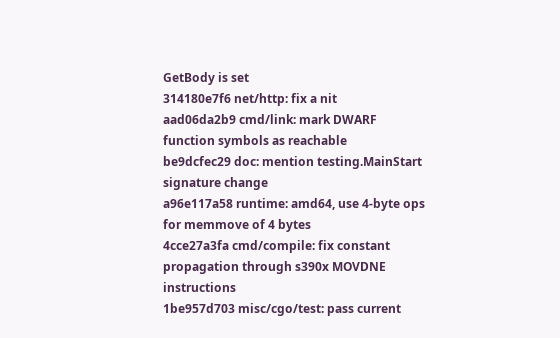GetBody is set
314180e7f6 net/http: fix a nit
aad06da2b9 cmd/link: mark DWARF function symbols as reachable
be9dcfec29 doc: mention testing.MainStart signature change
a96e117a58 runtime: amd64, use 4-byte ops for memmove of 4 bytes
4cce27a3fa cmd/compile: fix constant propagation through s390x MOVDNE instructions
1be957d703 misc/cgo/test: pass current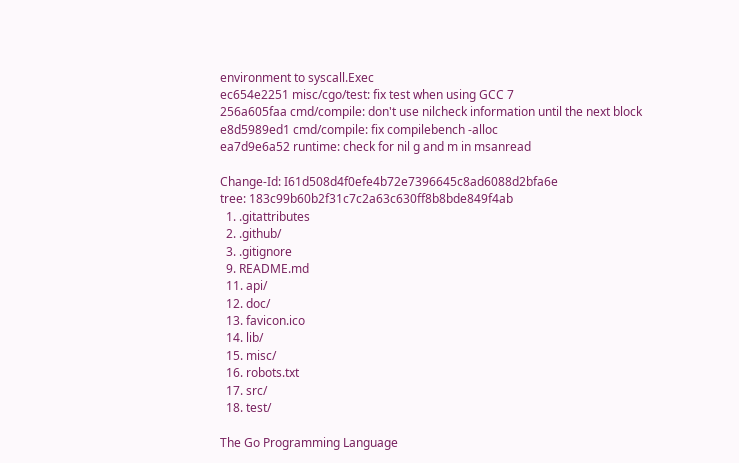environment to syscall.Exec
ec654e2251 misc/cgo/test: fix test when using GCC 7
256a605faa cmd/compile: don't use nilcheck information until the next block
e8d5989ed1 cmd/compile: fix compilebench -alloc
ea7d9e6a52 runtime: check for nil g and m in msanread

Change-Id: I61d508d4f0efe4b72e7396645c8ad6088d2bfa6e
tree: 183c99b60b2f31c7c2a63c630ff8b8bde849f4ab
  1. .gitattributes
  2. .github/
  3. .gitignore
  9. README.md
  11. api/
  12. doc/
  13. favicon.ico
  14. lib/
  15. misc/
  16. robots.txt
  17. src/
  18. test/

The Go Programming Language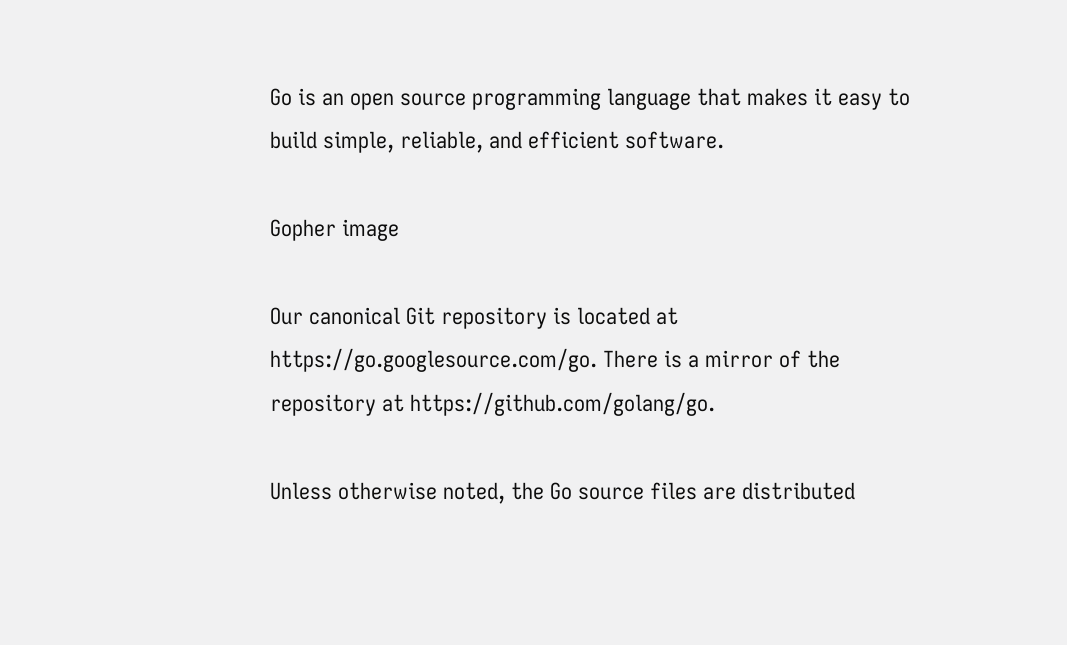Go is an open source programming language that makes it easy to build simple, reliable, and efficient software.

Gopher image

Our canonical Git repository is located at https://go.googlesource.com/go. There is a mirror of the repository at https://github.com/golang/go.

Unless otherwise noted, the Go source files are distributed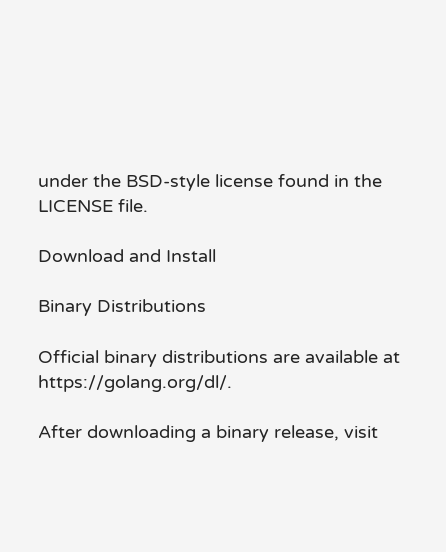under the BSD-style license found in the LICENSE file.

Download and Install

Binary Distributions

Official binary distributions are available at https://golang.org/dl/.

After downloading a binary release, visit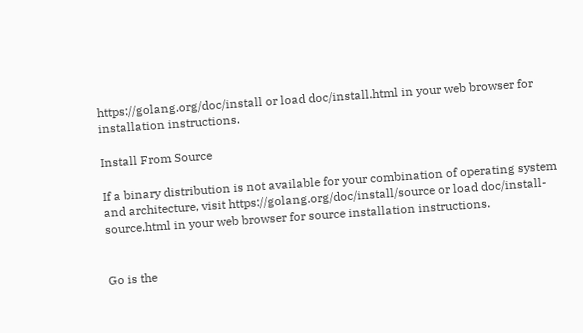https://golang.org/doc/install or load doc/install.html in your web browser for installation instructions.

Install From Source

If a binary distribution is not available for your combination of operating system and architecture, visit https://golang.org/doc/install/source or load doc/install-source.html in your web browser for source installation instructions.


Go is the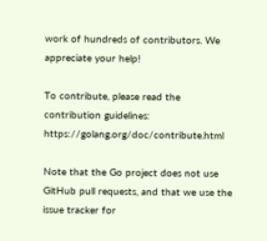work of hundreds of contributors. We appreciate your help!

To contribute, please read the contribution guidelines: https://golang.org/doc/contribute.html

Note that the Go project does not use GitHub pull requests, and that we use the issue tracker for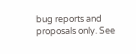bug reports and proposals only. See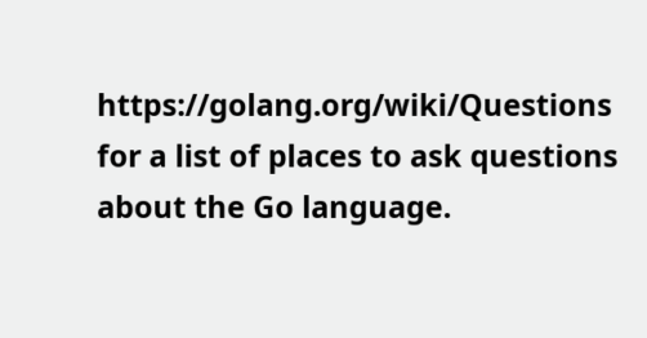https://golang.org/wiki/Questions for a list of places to ask questions about the Go language.